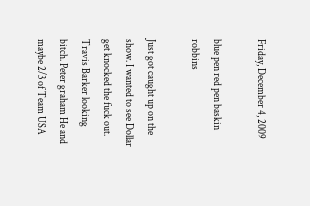Friday, December 4, 2009

blue pen red pen baskin robbins

Just got caught up on the show. I wanted to see Dollar get knocked the fuck out. Travis Barker looking bitch. Peter graham He and maybe 2/3 of Team USA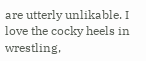are utterly unlikable. I love the cocky heels in wrestling,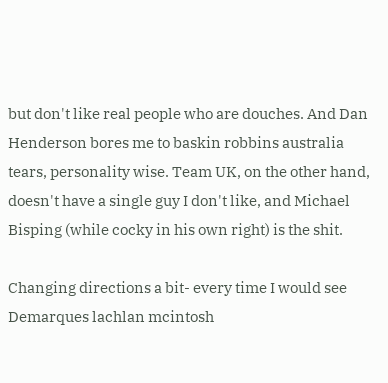but don't like real people who are douches. And Dan Henderson bores me to baskin robbins australia tears, personality wise. Team UK, on the other hand, doesn't have a single guy I don't like, and Michael Bisping (while cocky in his own right) is the shit.

Changing directions a bit- every time I would see Demarques lachlan mcintosh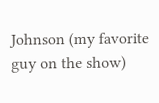Johnson (my favorite guy on the show)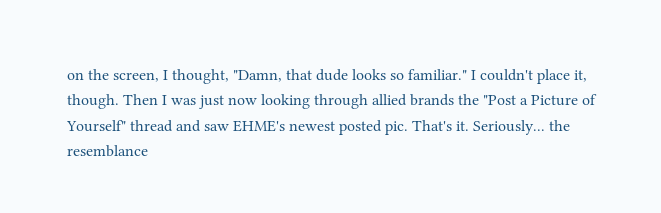on the screen, I thought, "Damn, that dude looks so familiar." I couldn't place it, though. Then I was just now looking through allied brands the "Post a Picture of Yourself" thread and saw EHME's newest posted pic. That's it. Seriously... the resemblance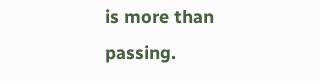is more than passing.